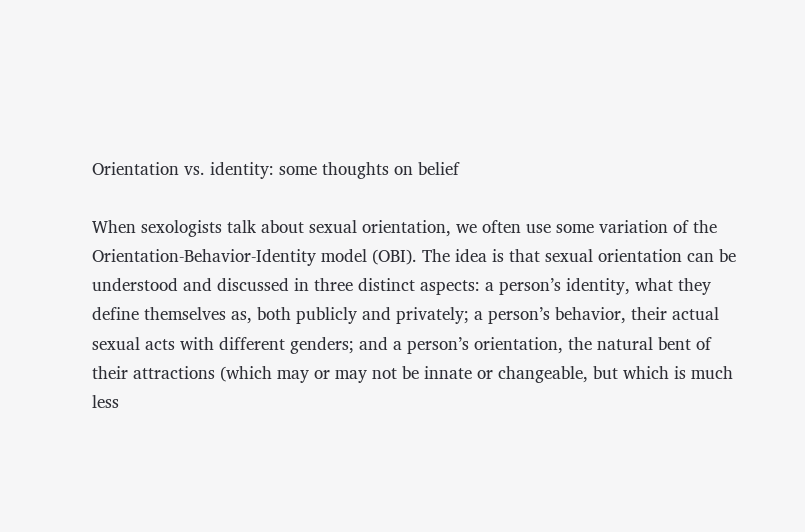Orientation vs. identity: some thoughts on belief

When sexologists talk about sexual orientation, we often use some variation of the Orientation-Behavior-Identity model (OBI). The idea is that sexual orientation can be understood and discussed in three distinct aspects: a person’s identity, what they define themselves as, both publicly and privately; a person’s behavior, their actual sexual acts with different genders; and a person’s orientation, the natural bent of their attractions (which may or may not be innate or changeable, but which is much less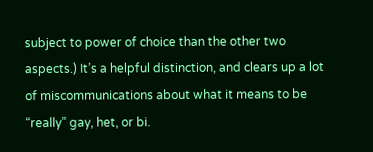subject to power of choice than the other two aspects.) It’s a helpful distinction, and clears up a lot of miscommunications about what it means to be “really” gay, het, or bi.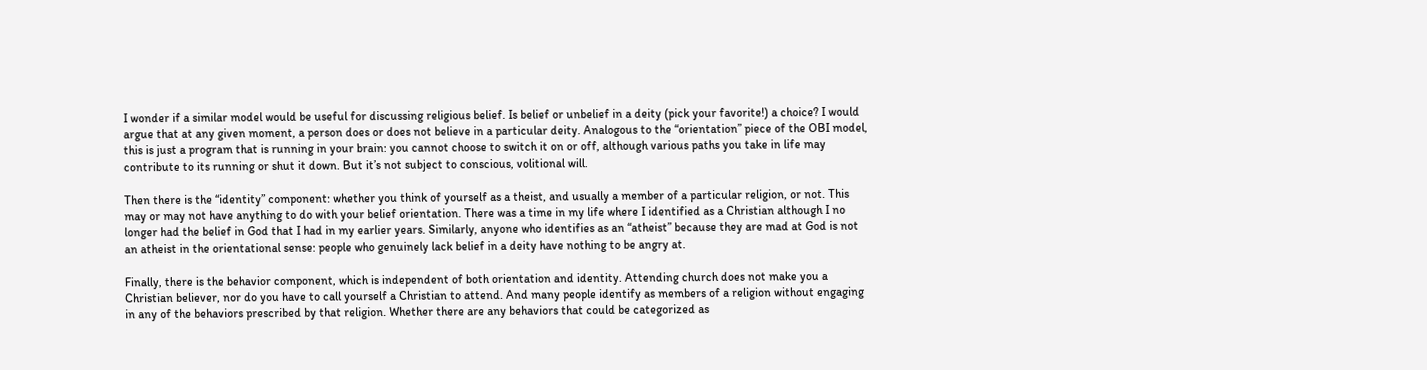I wonder if a similar model would be useful for discussing religious belief. Is belief or unbelief in a deity (pick your favorite!) a choice? I would argue that at any given moment, a person does or does not believe in a particular deity. Analogous to the “orientation” piece of the OBI model, this is just a program that is running in your brain: you cannot choose to switch it on or off, although various paths you take in life may contribute to its running or shut it down. But it’s not subject to conscious, volitional will.

Then there is the “identity” component: whether you think of yourself as a theist, and usually a member of a particular religion, or not. This may or may not have anything to do with your belief orientation. There was a time in my life where I identified as a Christian although I no longer had the belief in God that I had in my earlier years. Similarly, anyone who identifies as an “atheist” because they are mad at God is not an atheist in the orientational sense: people who genuinely lack belief in a deity have nothing to be angry at.

Finally, there is the behavior component, which is independent of both orientation and identity. Attending church does not make you a Christian believer, nor do you have to call yourself a Christian to attend. And many people identify as members of a religion without engaging in any of the behaviors prescribed by that religion. Whether there are any behaviors that could be categorized as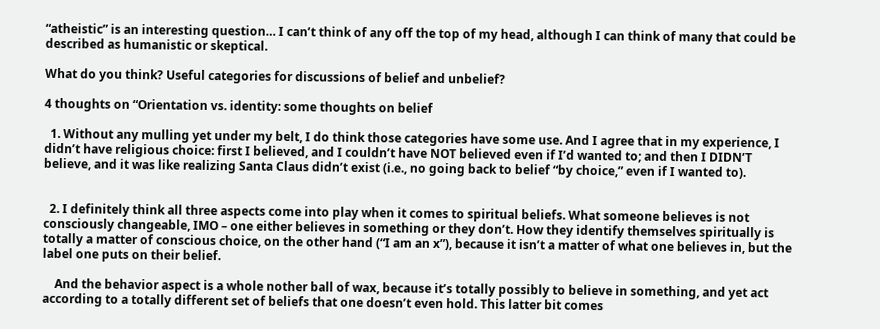“atheistic” is an interesting question… I can’t think of any off the top of my head, although I can think of many that could be described as humanistic or skeptical.

What do you think? Useful categories for discussions of belief and unbelief?

4 thoughts on “Orientation vs. identity: some thoughts on belief

  1. Without any mulling yet under my belt, I do think those categories have some use. And I agree that in my experience, I didn’t have religious choice: first I believed, and I couldn’t have NOT believed even if I’d wanted to; and then I DIDN’T believe, and it was like realizing Santa Claus didn’t exist (i.e., no going back to belief “by choice,” even if I wanted to).


  2. I definitely think all three aspects come into play when it comes to spiritual beliefs. What someone believes is not consciously changeable, IMO – one either believes in something or they don’t. How they identify themselves spiritually is totally a matter of conscious choice, on the other hand (“I am an x”), because it isn’t a matter of what one believes in, but the label one puts on their belief.

    And the behavior aspect is a whole nother ball of wax, because it’s totally possibly to believe in something, and yet act according to a totally different set of beliefs that one doesn’t even hold. This latter bit comes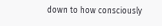down to how consciously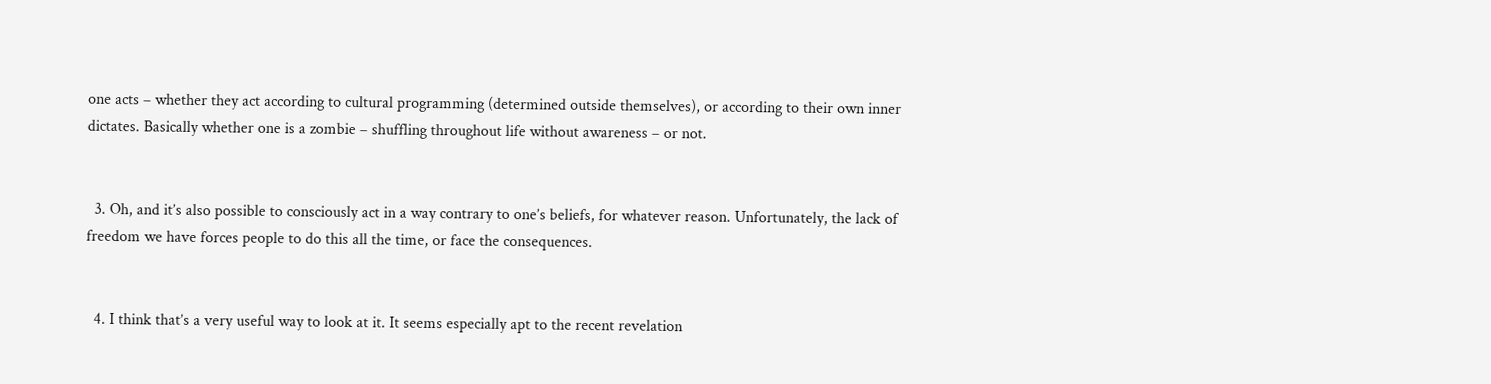one acts – whether they act according to cultural programming (determined outside themselves), or according to their own inner dictates. Basically whether one is a zombie – shuffling throughout life without awareness – or not.


  3. Oh, and it’s also possible to consciously act in a way contrary to one’s beliefs, for whatever reason. Unfortunately, the lack of freedom we have forces people to do this all the time, or face the consequences.


  4. I think that’s a very useful way to look at it. It seems especially apt to the recent revelation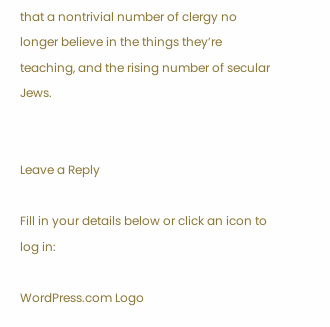that a nontrivial number of clergy no longer believe in the things they’re teaching, and the rising number of secular Jews.


Leave a Reply

Fill in your details below or click an icon to log in:

WordPress.com Logo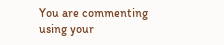You are commenting using your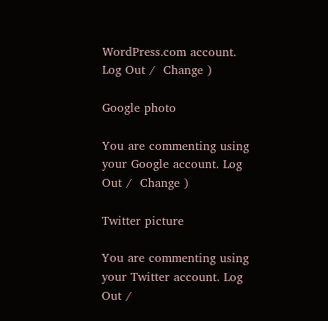WordPress.com account. Log Out /  Change )

Google photo

You are commenting using your Google account. Log Out /  Change )

Twitter picture

You are commenting using your Twitter account. Log Out /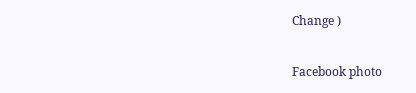Change )

Facebook photo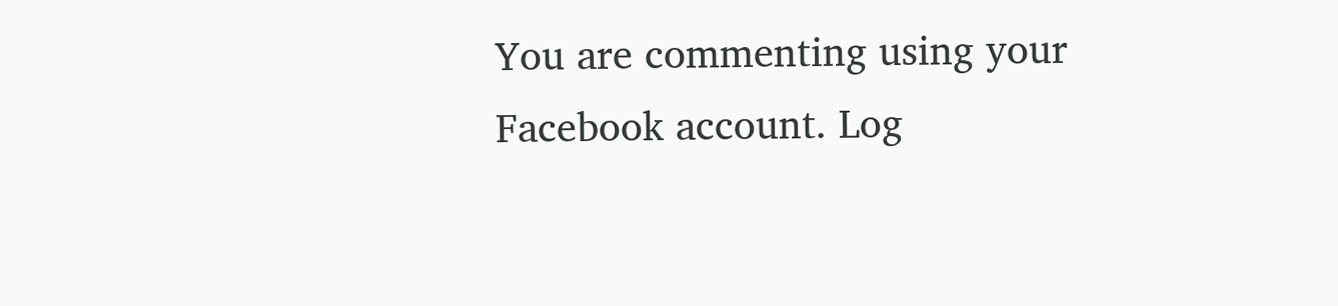You are commenting using your Facebook account. Log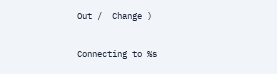Out /  Change )

Connecting to %s